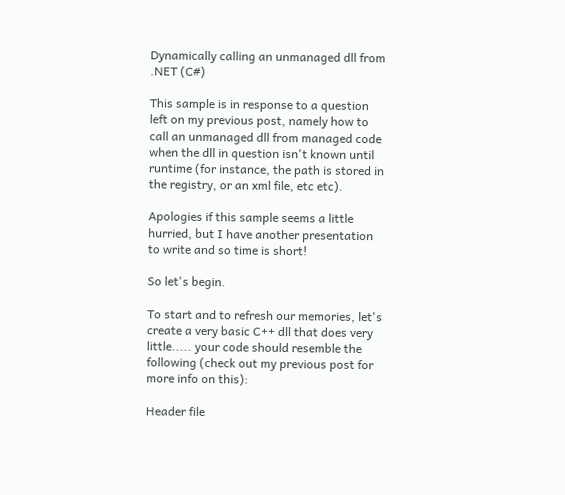Dynamically calling an unmanaged dll from .NET (C#)

This sample is in response to a question left on my previous post, namely how to call an unmanaged dll from managed code when the dll in question isn't known until runtime (for instance, the path is stored in the registry, or an xml file, etc etc).

Apologies if this sample seems a little hurried, but I have another presentation to write and so time is short!

So let's begin.

To start and to refresh our memories, let's create a very basic C++ dll that does very little..... your code should resemble the following (check out my previous post for more info on this):

Header file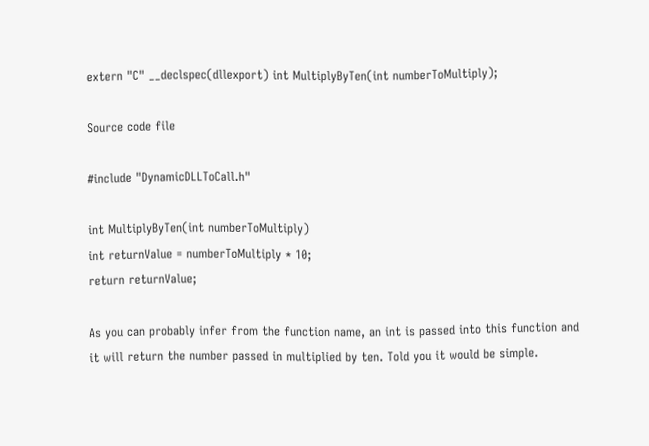extern "C" __declspec(dllexport) int MultiplyByTen(int numberToMultiply);

Source code file

#include "DynamicDLLToCall.h"

int MultiplyByTen(int numberToMultiply)
int returnValue = numberToMultiply * 10;
return returnValue;

As you can probably infer from the function name, an int is passed into this function and it will return the number passed in multiplied by ten. Told you it would be simple.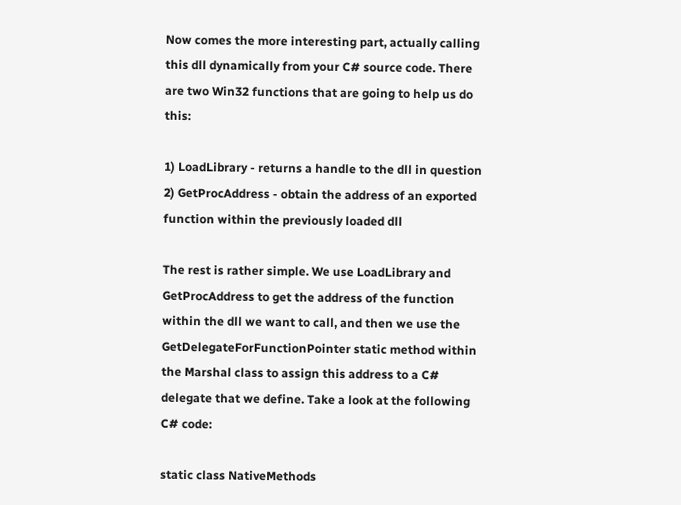Now comes the more interesting part, actually calling this dll dynamically from your C# source code. There are two Win32 functions that are going to help us do this:

1) LoadLibrary - returns a handle to the dll in question
2) GetProcAddress - obtain the address of an exported function within the previously loaded dll

The rest is rather simple. We use LoadLibrary and GetProcAddress to get the address of the function within the dll we want to call, and then we use the GetDelegateForFunctionPointer static method within the Marshal class to assign this address to a C# delegate that we define. Take a look at the following C# code:

static class NativeMethods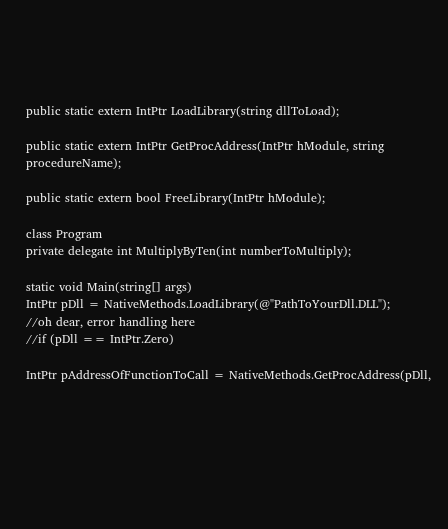public static extern IntPtr LoadLibrary(string dllToLoad);

public static extern IntPtr GetProcAddress(IntPtr hModule, string procedureName);

public static extern bool FreeLibrary(IntPtr hModule);

class Program
private delegate int MultiplyByTen(int numberToMultiply);

static void Main(string[] args)
IntPtr pDll = NativeMethods.LoadLibrary(@"PathToYourDll.DLL");
//oh dear, error handling here
//if (pDll == IntPtr.Zero)

IntPtr pAddressOfFunctionToCall = NativeMethods.GetProcAddress(pDll,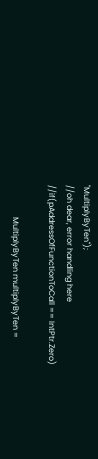"MultiplyByTen");
//oh dear, error handling here
//if(pAddressOfFunctionToCall == IntPtr.Zero)

                MultiplyByTen multiplyByTen =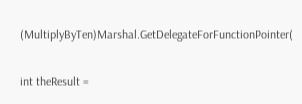(MultiplyByTen)Marshal.GetDelegateForFunctionPointer(

int theResult =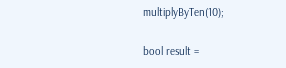multiplyByTen(10);

bool result =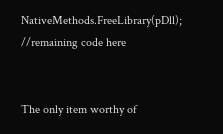NativeMethods.FreeLibrary(pDll);
//remaining code here


The only item worthy of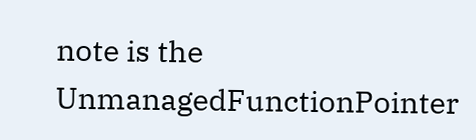note is the UnmanagedFunctionPointer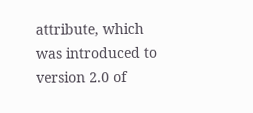attribute, which was introduced to version 2.0 of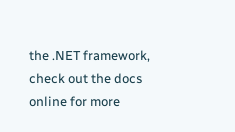the .NET framework, check out the docs online for more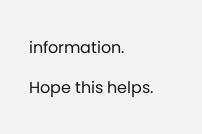information.

Hope this helps.